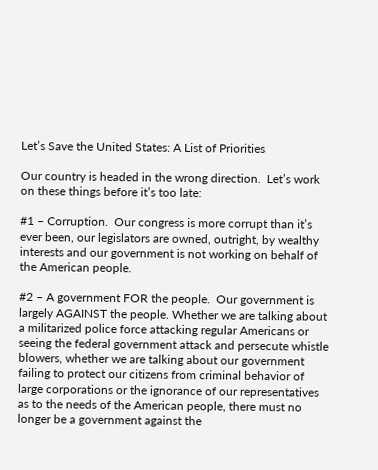Let’s Save the United States: A List of Priorities

Our country is headed in the wrong direction.  Let’s work on these things before it’s too late:

#1 – Corruption.  Our congress is more corrupt than it’s ever been, our legislators are owned, outright, by wealthy interests and our government is not working on behalf of the American people.

#2 – A government FOR the people.  Our government is largely AGAINST the people. Whether we are talking about a militarized police force attacking regular Americans or seeing the federal government attack and persecute whistle blowers, whether we are talking about our government failing to protect our citizens from criminal behavior of large corporations or the ignorance of our representatives as to the needs of the American people, there must no longer be a government against the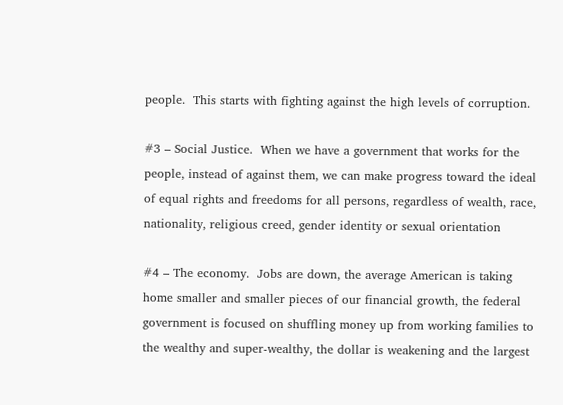people.  This starts with fighting against the high levels of corruption.

#3 – Social Justice.  When we have a government that works for the people, instead of against them, we can make progress toward the ideal of equal rights and freedoms for all persons, regardless of wealth, race, nationality, religious creed, gender identity or sexual orientation

#4 – The economy.  Jobs are down, the average American is taking home smaller and smaller pieces of our financial growth, the federal government is focused on shuffling money up from working families to the wealthy and super-wealthy, the dollar is weakening and the largest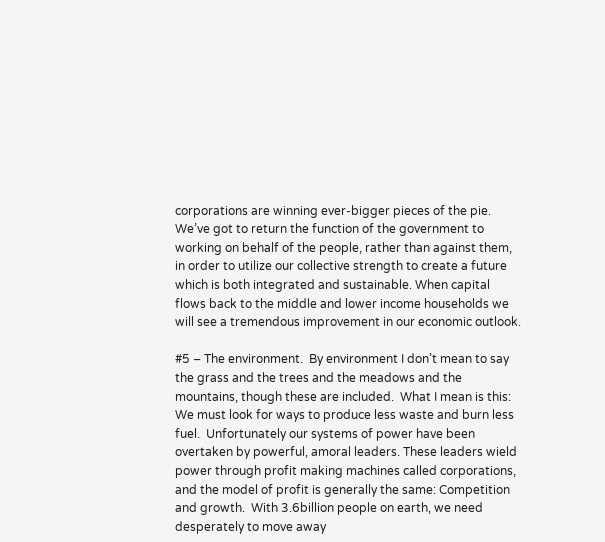corporations are winning ever-bigger pieces of the pie.  We’ve got to return the function of the government to working on behalf of the people, rather than against them, in order to utilize our collective strength to create a future which is both integrated and sustainable. When capital flows back to the middle and lower income households we will see a tremendous improvement in our economic outlook.

#5 – The environment.  By environment I don’t mean to say the grass and the trees and the meadows and the mountains, though these are included.  What I mean is this: We must look for ways to produce less waste and burn less fuel.  Unfortunately our systems of power have been overtaken by powerful, amoral leaders. These leaders wield power through profit making machines called corporations, and the model of profit is generally the same: Competition and growth.  With 3.6billion people on earth, we need desperately to move away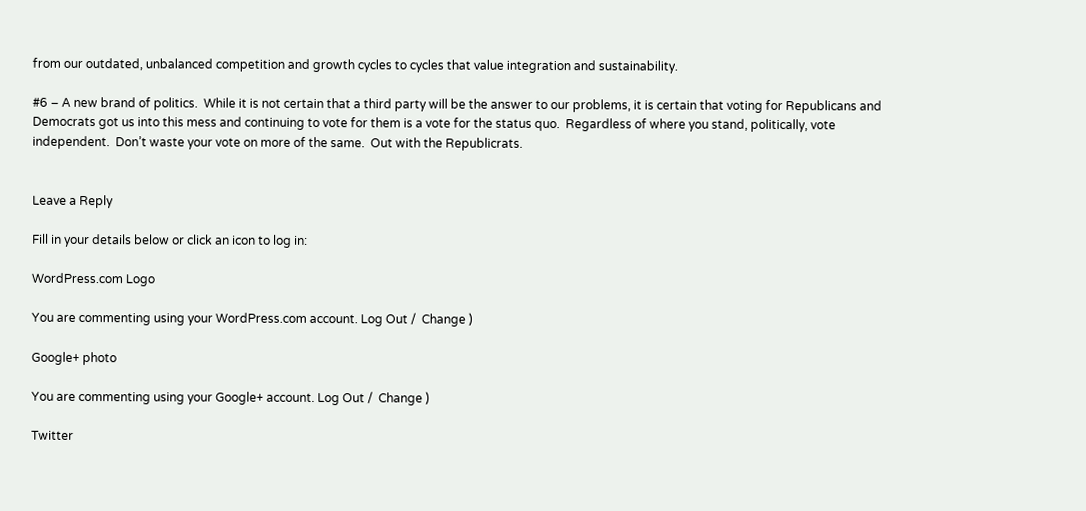from our outdated, unbalanced competition and growth cycles to cycles that value integration and sustainability.

#6 – A new brand of politics.  While it is not certain that a third party will be the answer to our problems, it is certain that voting for Republicans and Democrats got us into this mess and continuing to vote for them is a vote for the status quo.  Regardless of where you stand, politically, vote independent.  Don’t waste your vote on more of the same.  Out with the Republicrats.


Leave a Reply

Fill in your details below or click an icon to log in:

WordPress.com Logo

You are commenting using your WordPress.com account. Log Out /  Change )

Google+ photo

You are commenting using your Google+ account. Log Out /  Change )

Twitter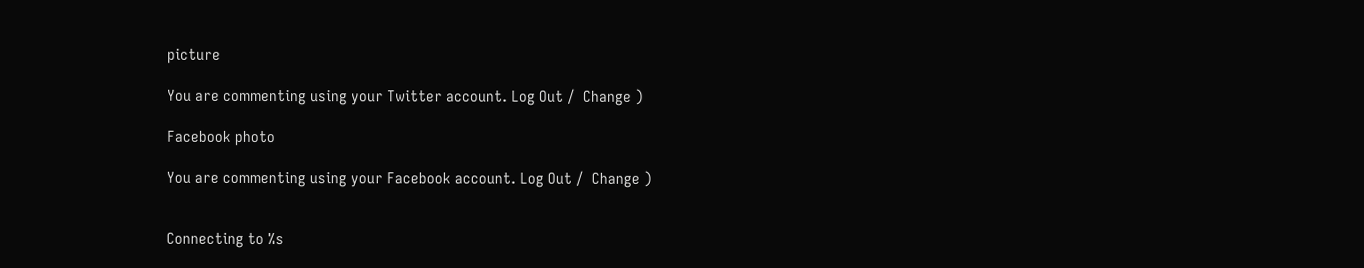picture

You are commenting using your Twitter account. Log Out /  Change )

Facebook photo

You are commenting using your Facebook account. Log Out /  Change )


Connecting to %s